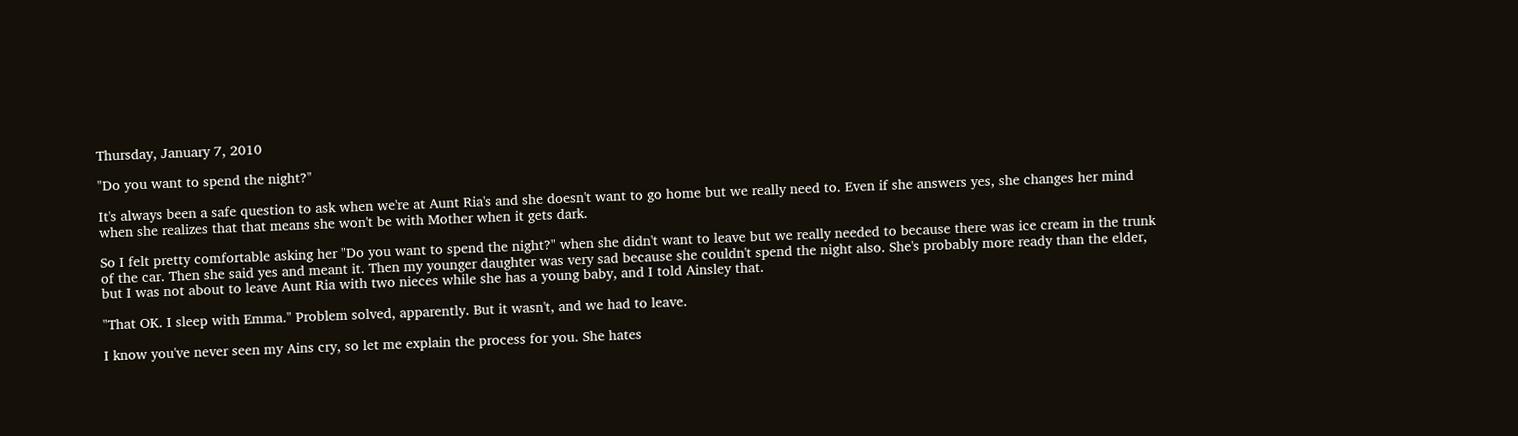Thursday, January 7, 2010

"Do you want to spend the night?"

It's always been a safe question to ask when we're at Aunt Ria's and she doesn't want to go home but we really need to. Even if she answers yes, she changes her mind when she realizes that that means she won't be with Mother when it gets dark.

So I felt pretty comfortable asking her "Do you want to spend the night?" when she didn't want to leave but we really needed to because there was ice cream in the trunk of the car. Then she said yes and meant it. Then my younger daughter was very sad because she couldn't spend the night also. She's probably more ready than the elder, but I was not about to leave Aunt Ria with two nieces while she has a young baby, and I told Ainsley that.

"That OK. I sleep with Emma." Problem solved, apparently. But it wasn't, and we had to leave.

I know you've never seen my Ains cry, so let me explain the process for you. She hates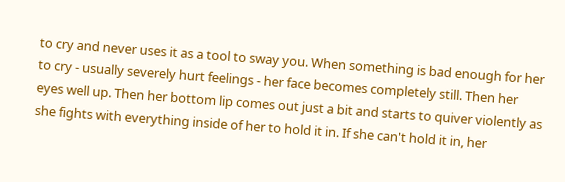to cry and never uses it as a tool to sway you. When something is bad enough for her to cry - usually severely hurt feelings - her face becomes completely still. Then her eyes well up. Then her bottom lip comes out just a bit and starts to quiver violently as she fights with everything inside of her to hold it in. If she can't hold it in, her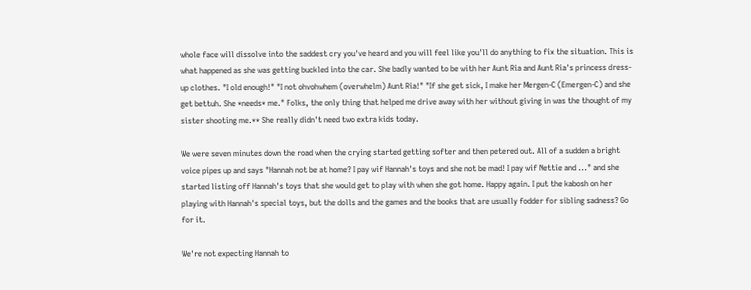whole face will dissolve into the saddest cry you've heard and you will feel like you'll do anything to fix the situation. This is what happened as she was getting buckled into the car. She badly wanted to be with her Aunt Ria and Aunt Ria's princess dress-up clothes. "I old enough!" "I not ohvohwhem (overwhelm) Aunt Ria!" "If she get sick, I make her Mergen-C (Emergen-C) and she get bettuh. She *needs* me." Folks, the only thing that helped me drive away with her without giving in was the thought of my sister shooting me.** She really didn't need two extra kids today.

We were seven minutes down the road when the crying started getting softer and then petered out. All of a sudden a bright voice pipes up and says "Hannah not be at home? I pay wif Hannah's toys and she not be mad! I pay wif Nettie and ..." and she started listing off Hannah's toys that she would get to play with when she got home. Happy again. I put the kabosh on her playing with Hannah's special toys, but the dolls and the games and the books that are usually fodder for sibling sadness? Go for it.

We're not expecting Hannah to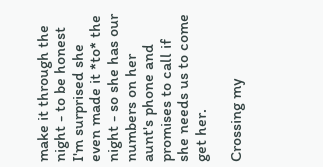make it through the night - to be honest I'm surprised she even made it *to* the night - so she has our numbers on her aunt's phone and promises to call if she needs us to come get her.

Crossing my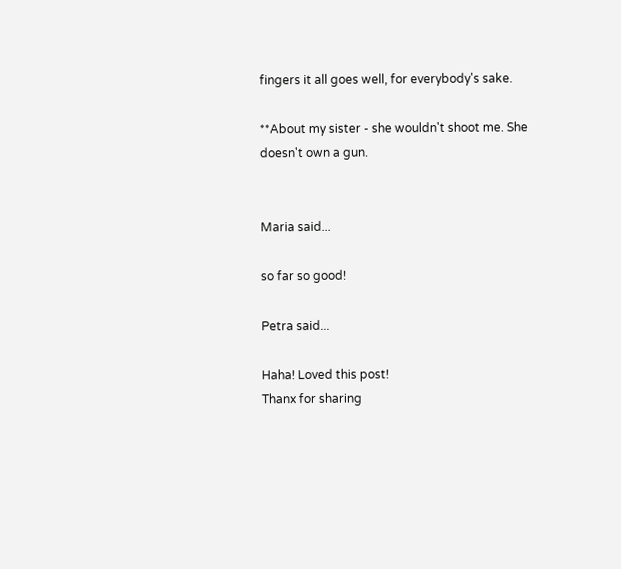fingers it all goes well, for everybody's sake.

**About my sister - she wouldn't shoot me. She doesn't own a gun.


Maria said...

so far so good!

Petra said...

Haha! Loved this post!
Thanx for sharing